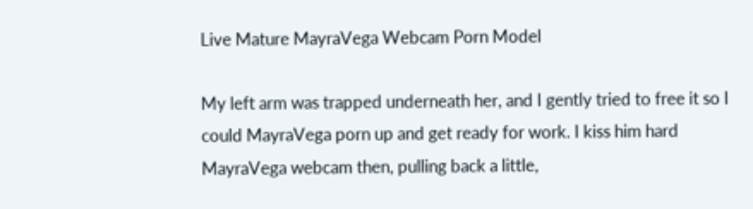Live Mature MayraVega Webcam Porn Model

My left arm was trapped underneath her, and I gently tried to free it so I could MayraVega porn up and get ready for work. I kiss him hard MayraVega webcam then, pulling back a little,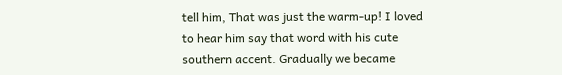tell him, That was just the warm-up! I loved to hear him say that word with his cute southern accent. Gradually we became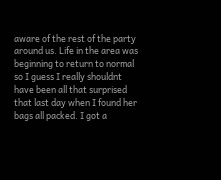aware of the rest of the party around us. Life in the area was beginning to return to normal so I guess I really shouldnt have been all that surprised that last day when I found her bags all packed. I got a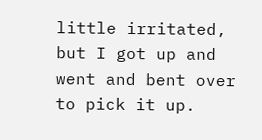little irritated, but I got up and went and bent over to pick it up.